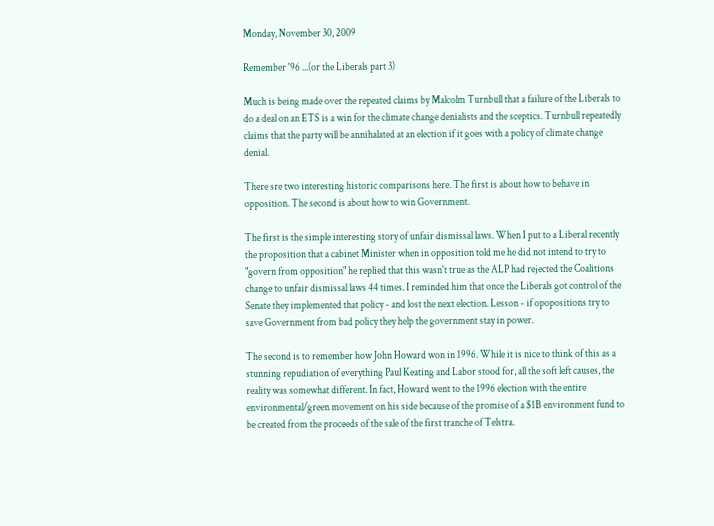Monday, November 30, 2009

Remember '96 ...(or the Liberals part 3)

Much is being made over the repeated claims by Malcolm Turnbull that a failure of the Liberals to do a deal on an ETS is a win for the climate change denialists and the sceptics. Turnbull repeatedly claims that the party will be annihalated at an election if it goes with a policy of climate change denial.

There sre two interesting historic comparisons here. The first is about how to behave in opposition. The second is about how to win Government.

The first is the simple interesting story of unfair dismissal laws. When I put to a Liberal recently the proposition that a cabinet Minister when in opposition told me he did not intend to try to "govern from opposition" he replied that this wasn't true as the ALP had rejected the Coalitions change to unfair dismissal laws 44 times. I reminded him that once the Liberals got control of the Senate they implemented that policy - and lost the next election. Lesson - if opopositions try to save Government from bad policy they help the government stay in power.

The second is to remember how John Howard won in 1996. While it is nice to think of this as a stunning repudiation of everything Paul Keating and Labor stood for, all the soft left causes, the reality was somewhat different. In fact, Howard went to the 1996 election with the entire environmental/green movement on his side because of the promise of a $1B environment fund to be created from the proceeds of the sale of the first tranche of Telstra.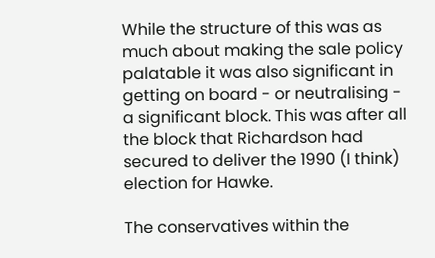While the structure of this was as much about making the sale policy palatable it was also significant in getting on board - or neutralising - a significant block. This was after all the block that Richardson had secured to deliver the 1990 (I think) election for Hawke.

The conservatives within the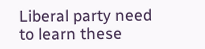Liberal party need to learn these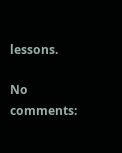lessons.

No comments: